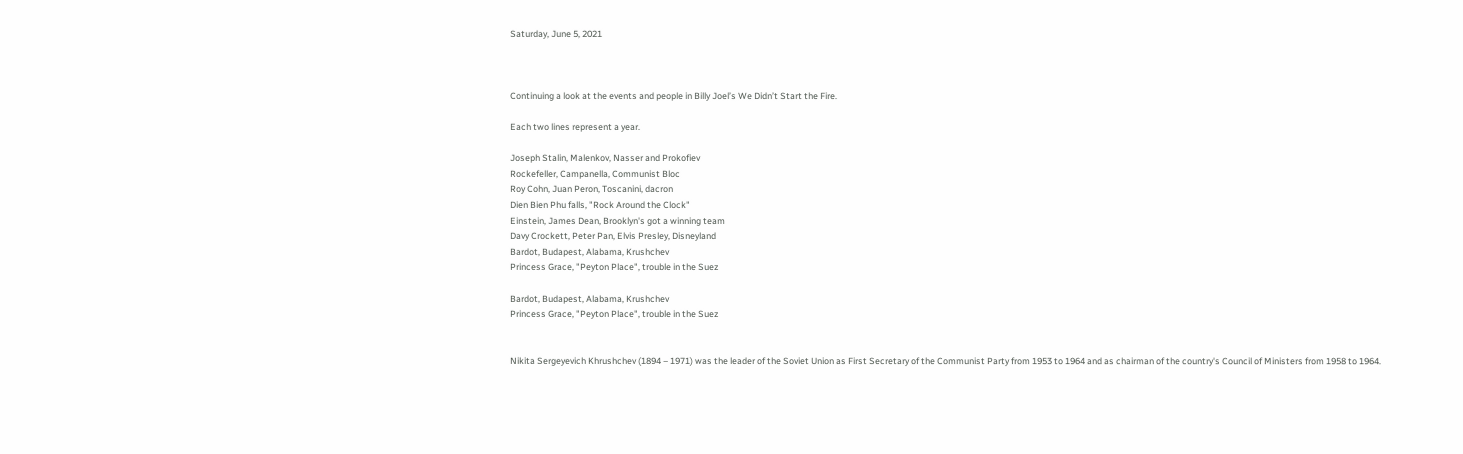Saturday, June 5, 2021



Continuing a look at the events and people in Billy Joel’s We Didn’t Start the Fire.

Each two lines represent a year.

Joseph Stalin, Malenkov, Nasser and Prokofiev
Rockefeller, Campanella, Communist Bloc
Roy Cohn, Juan Peron, Toscanini, dacron
Dien Bien Phu falls, "Rock Around the Clock"
Einstein, James Dean, Brooklyn's got a winning team
Davy Crockett, Peter Pan, Elvis Presley, Disneyland
Bardot, Budapest, Alabama, Krushchev
Princess Grace, "Peyton Place", trouble in the Suez

Bardot, Budapest, Alabama, Krushchev
Princess Grace, "Peyton Place", trouble in the Suez


Nikita Sergeyevich Khrushchev (1894 – 1971) was the leader of the Soviet Union as First Secretary of the Communist Party from 1953 to 1964 and as chairman of the country's Council of Ministers from 1958 to 1964.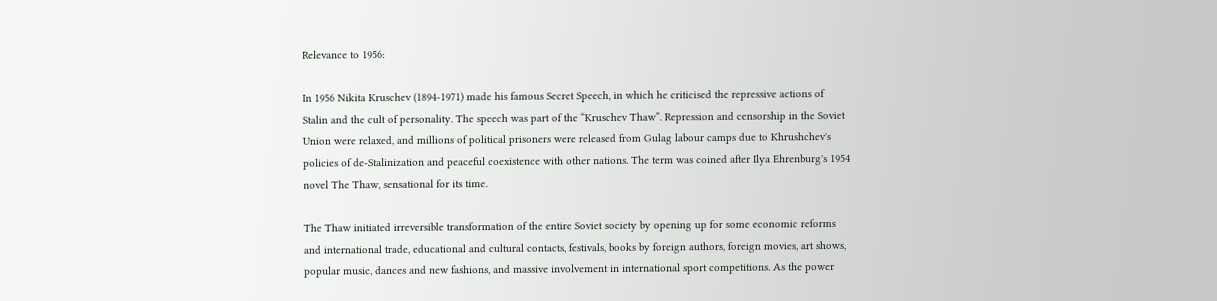Relevance to 1956:

In 1956 Nikita Kruschev (1894-1971) made his famous Secret Speech, in which he criticised the repressive actions of Stalin and the cult of personality. The speech was part of the “Kruschev Thaw”. Repression and censorship in the Soviet Union were relaxed, and millions of political prisoners were released from Gulag labour camps due to Khrushchev's policies of de-Stalinization and peaceful coexistence with other nations. The term was coined after Ilya Ehrenburg's 1954 novel The Thaw, sensational for its time.

The Thaw initiated irreversible transformation of the entire Soviet society by opening up for some economic reforms and international trade, educational and cultural contacts, festivals, books by foreign authors, foreign movies, art shows, popular music, dances and new fashions, and massive involvement in international sport competitions. As the power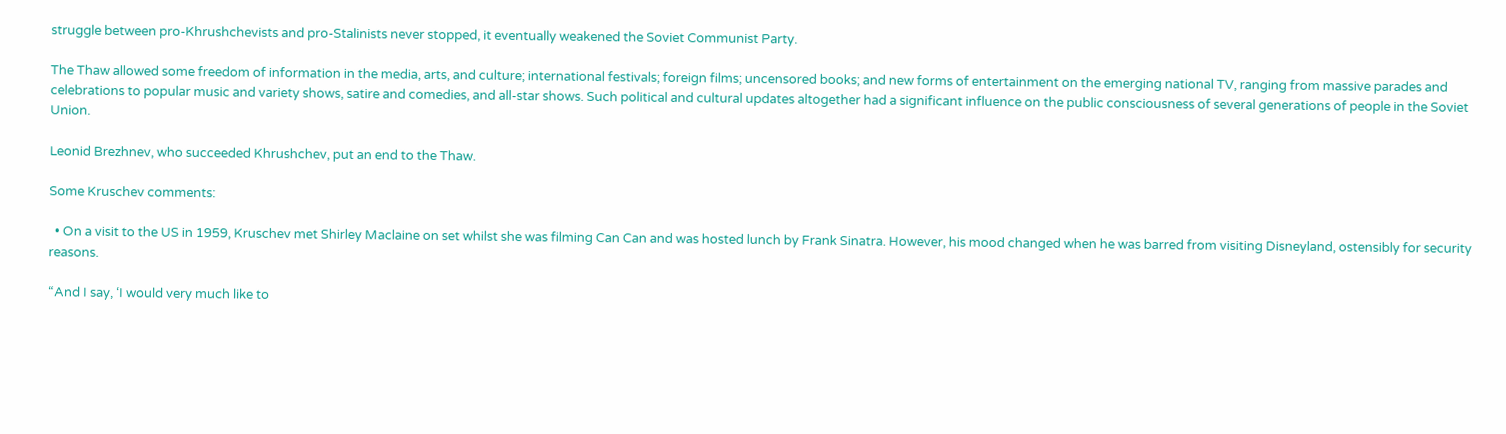struggle between pro-Khrushchevists and pro-Stalinists never stopped, it eventually weakened the Soviet Communist Party.

The Thaw allowed some freedom of information in the media, arts, and culture; international festivals; foreign films; uncensored books; and new forms of entertainment on the emerging national TV, ranging from massive parades and celebrations to popular music and variety shows, satire and comedies, and all-star shows. Such political and cultural updates altogether had a significant influence on the public consciousness of several generations of people in the Soviet Union.

Leonid Brezhnev, who succeeded Khrushchev, put an end to the Thaw.

Some Kruschev comments:

  • On a visit to the US in 1959, Kruschev met Shirley Maclaine on set whilst she was filming Can Can and was hosted lunch by Frank Sinatra. However, his mood changed when he was barred from visiting Disneyland, ostensibly for security reasons.

“And I say, ‘I would very much like to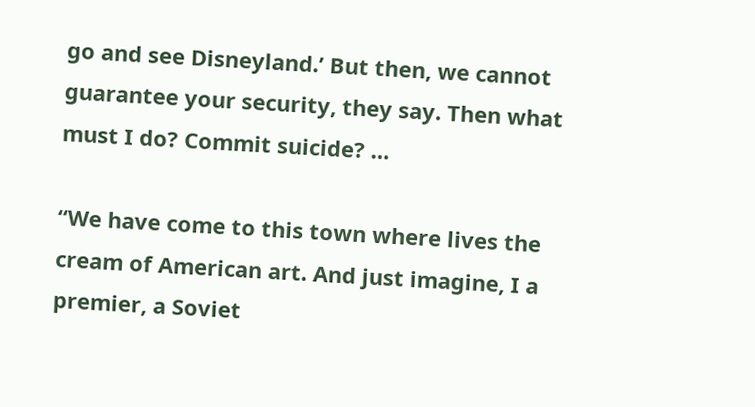go and see Disneyland.’ But then, we cannot guarantee your security, they say. Then what must I do? Commit suicide? …

“We have come to this town where lives the cream of American art. And just imagine, I a premier, a Soviet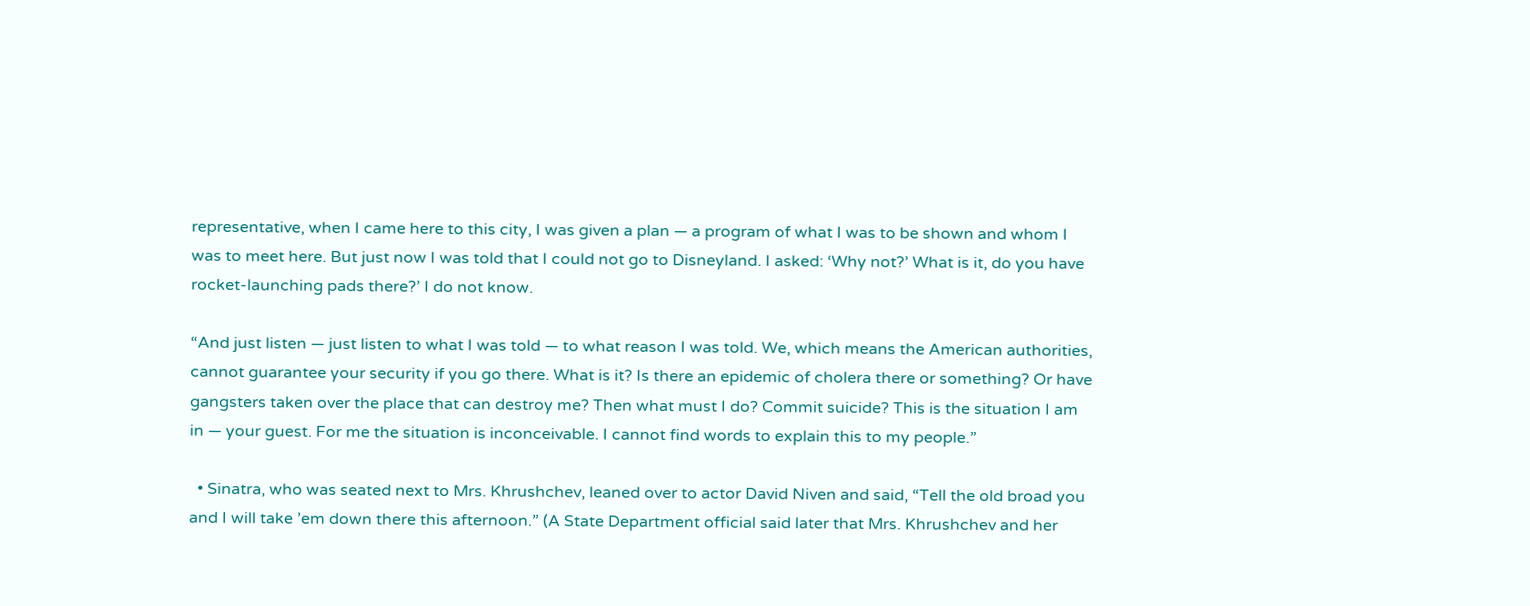representative, when I came here to this city, I was given a plan — a program of what I was to be shown and whom I was to meet here. But just now I was told that I could not go to Disneyland. I asked: ‘Why not?’ What is it, do you have rocket-launching pads there?’ I do not know.

“And just listen — just listen to what I was told — to what reason I was told. We, which means the American authorities, cannot guarantee your security if you go there. What is it? Is there an epidemic of cholera there or something? Or have gangsters taken over the place that can destroy me? Then what must I do? Commit suicide? This is the situation I am in — your guest. For me the situation is inconceivable. I cannot find words to explain this to my people.”

  • Sinatra, who was seated next to Mrs. Khrushchev, leaned over to actor David Niven and said, “Tell the old broad you and I will take ’em down there this afternoon.” (A State Department official said later that Mrs. Khrushchev and her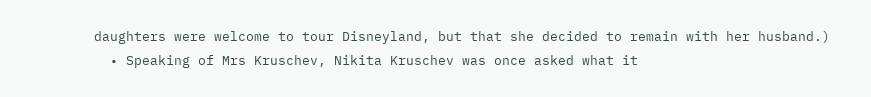daughters were welcome to tour Disneyland, but that she decided to remain with her husband.)
  • Speaking of Mrs Kruschev, Nikita Kruschev was once asked what it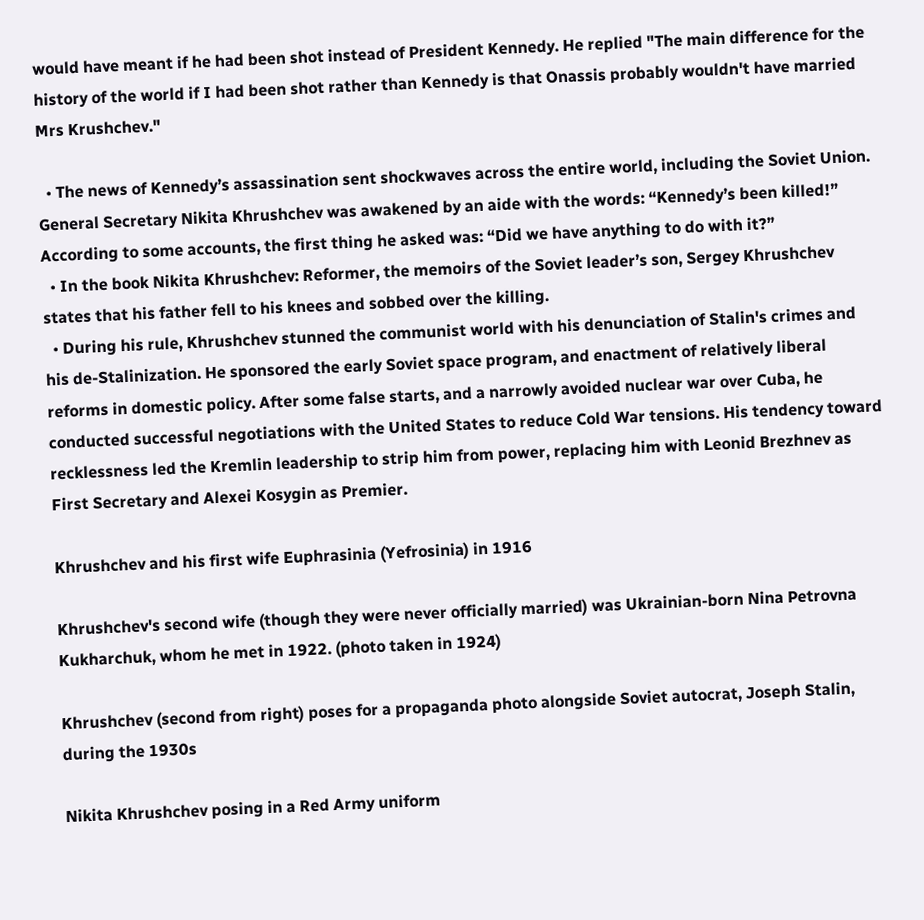would have meant if he had been shot instead of President Kennedy. He replied "The main difference for the history of the world if I had been shot rather than Kennedy is that Onassis probably wouldn't have married Mrs Krushchev."

  • The news of Kennedy’s assassination sent shockwaves across the entire world, including the Soviet Union. General Secretary Nikita Khrushchev was awakened by an aide with the words: “Kennedy’s been killed!” According to some accounts, the first thing he asked was: “Did we have anything to do with it?”
  • In the book Nikita Khrushchev: Reformer, the memoirs of the Soviet leader’s son, Sergey Khrushchev states that his father fell to his knees and sobbed over the killing.
  • During his rule, Khrushchev stunned the communist world with his denunciation of Stalin's crimes and his de-Stalinization. He sponsored the early Soviet space program, and enactment of relatively liberal reforms in domestic policy. After some false starts, and a narrowly avoided nuclear war over Cuba, he conducted successful negotiations with the United States to reduce Cold War tensions. His tendency toward recklessness led the Kremlin leadership to strip him from power, replacing him with Leonid Brezhnev as First Secretary and Alexei Kosygin as Premier.

Khrushchev and his first wife Euphrasinia (Yefrosinia) in 1916

Khrushchev's second wife (though they were never officially married) was Ukrainian-born Nina Petrovna Kukharchuk, whom he met in 1922. (photo taken in 1924)

Khrushchev (second from right) poses for a propaganda photo alongside Soviet autocrat, Joseph Stalin, during the 1930s

Nikita Khrushchev posing in a Red Army uniform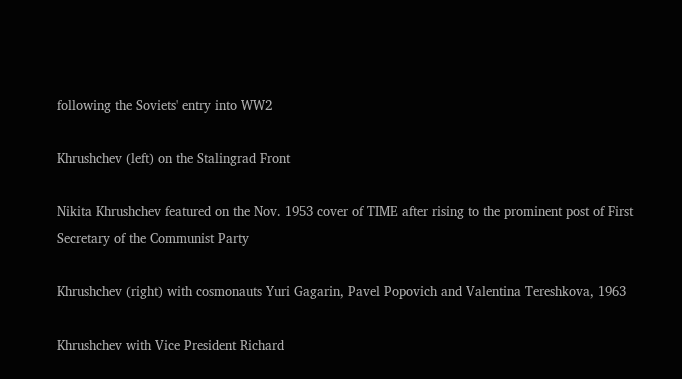following the Soviets' entry into WW2

Khrushchev (left) on the Stalingrad Front

Nikita Khrushchev featured on the Nov. 1953 cover of TIME after rising to the prominent post of First Secretary of the Communist Party

Khrushchev (right) with cosmonauts Yuri Gagarin, Pavel Popovich and Valentina Tereshkova, 1963

Khrushchev with Vice President Richard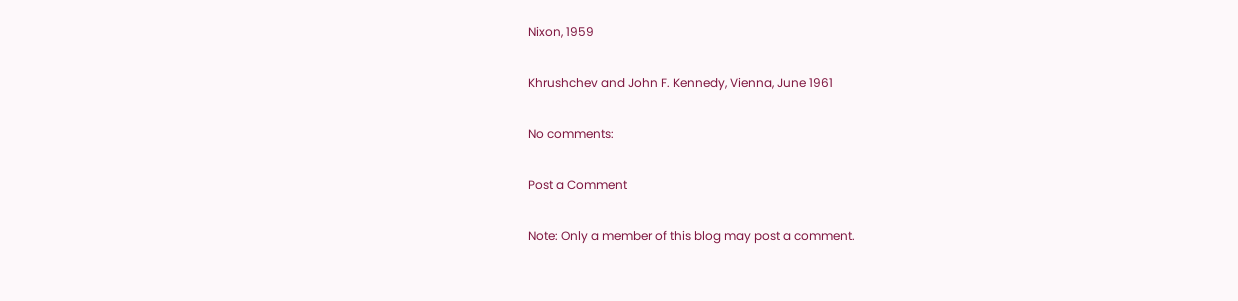Nixon, 1959

Khrushchev and John F. Kennedy, Vienna, June 1961

No comments:

Post a Comment

Note: Only a member of this blog may post a comment.